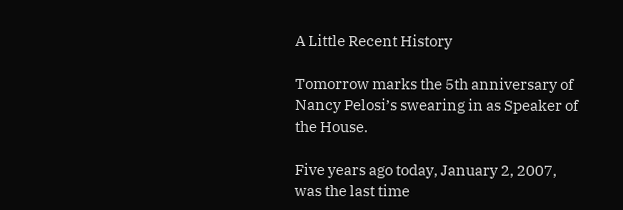A Little Recent History

Tomorrow marks the 5th anniversary of Nancy Pelosi’s swearing in as Speaker of the House.

Five years ago today, January 2, 2007, was the last time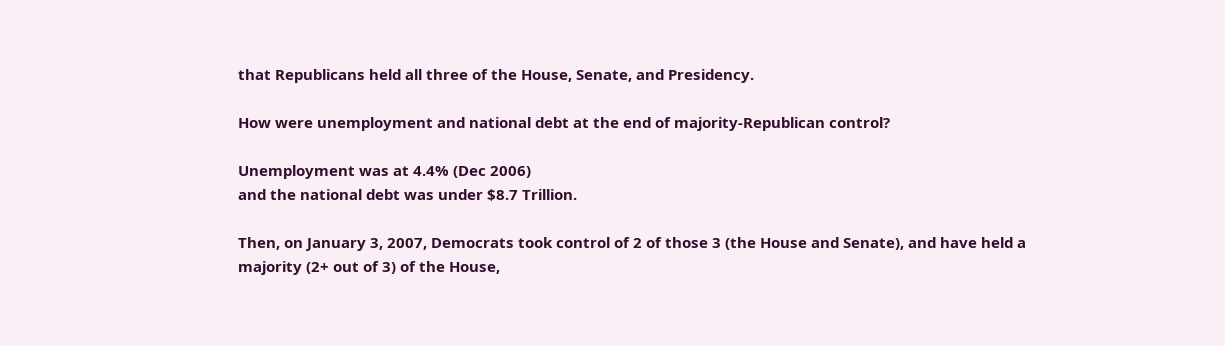that Republicans held all three of the House, Senate, and Presidency.

How were unemployment and national debt at the end of majority-Republican control?

Unemployment was at 4.4% (Dec 2006)
and the national debt was under $8.7 Trillion.

Then, on January 3, 2007, Democrats took control of 2 of those 3 (the House and Senate), and have held a majority (2+ out of 3) of the House,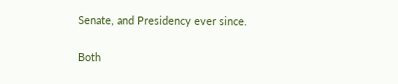Senate, and Presidency ever since.

Both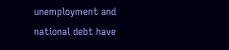unemployment and national debt have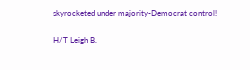skyrocketed under majority-Democrat control!


H/T Leigh B.